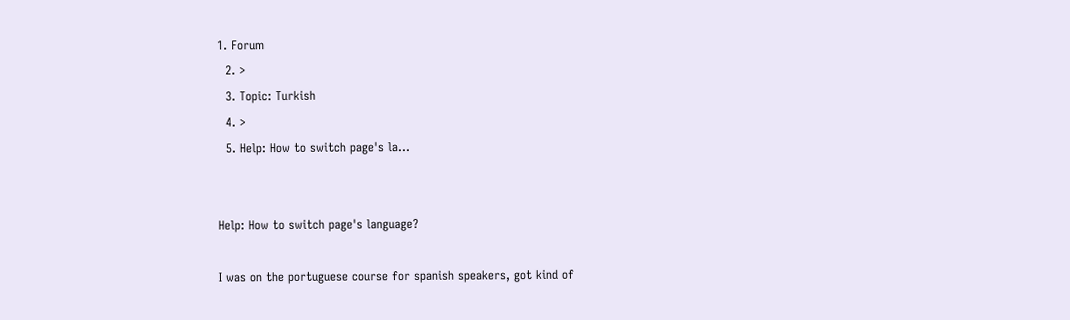1. Forum
  2. >
  3. Topic: Turkish
  4. >
  5. Help: How to switch page's la…


Help: How to switch page's language?

I was on the portuguese course for spanish speakers, got kind of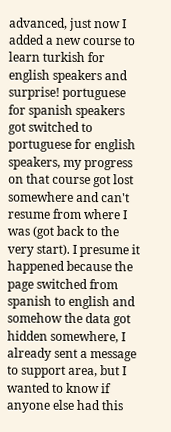advanced, just now I added a new course to learn turkish for english speakers and surprise! portuguese for spanish speakers got switched to portuguese for english speakers, my progress on that course got lost somewhere and can't resume from where I was (got back to the very start). I presume it happened because the page switched from spanish to english and somehow the data got hidden somewhere, I already sent a message to support area, but I wanted to know if anyone else had this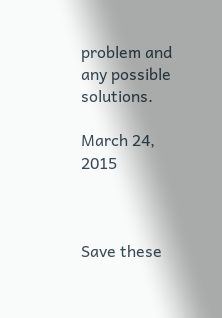problem and any possible solutions.

March 24, 2015



Save these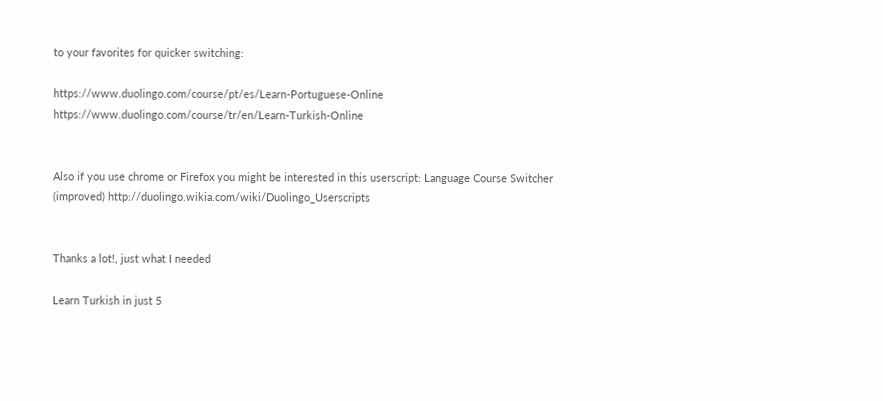to your favorites for quicker switching:

https://www.duolingo.com/course/pt/es/Learn-Portuguese-Online https://www.duolingo.com/course/tr/en/Learn-Turkish-Online


Also if you use chrome or Firefox you might be interested in this userscript: Language Course Switcher (improved) http://duolingo.wikia.com/wiki/Duolingo_Userscripts


Thanks a lot!, just what I needed

Learn Turkish in just 5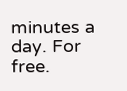minutes a day. For free.